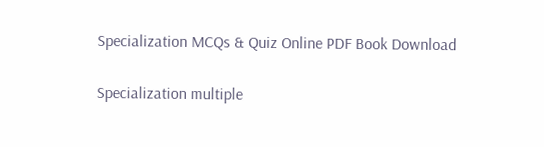Specialization MCQs & Quiz Online PDF Book Download

Specialization multiple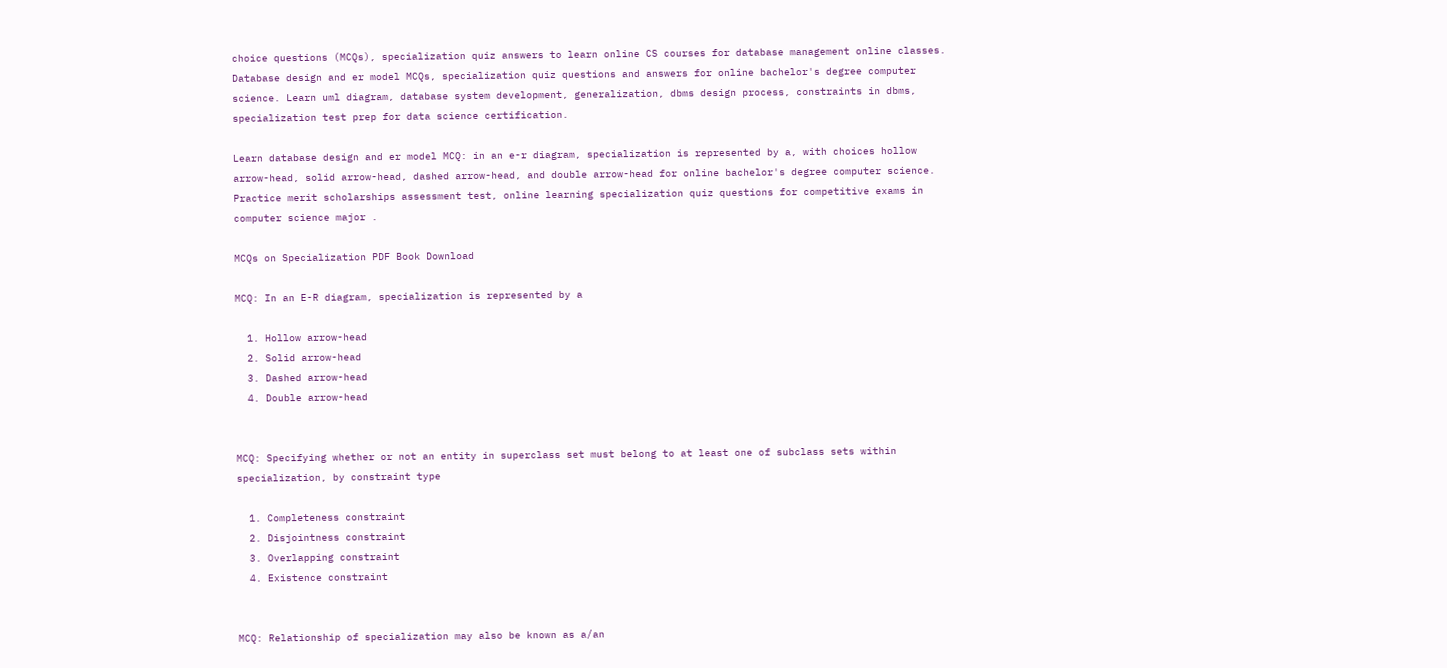choice questions (MCQs), specialization quiz answers to learn online CS courses for database management online classes. Database design and er model MCQs, specialization quiz questions and answers for online bachelor's degree computer science. Learn uml diagram, database system development, generalization, dbms design process, constraints in dbms, specialization test prep for data science certification.

Learn database design and er model MCQ: in an e-r diagram, specialization is represented by a, with choices hollow arrow-head, solid arrow-head, dashed arrow-head, and double arrow-head for online bachelor's degree computer science. Practice merit scholarships assessment test, online learning specialization quiz questions for competitive exams in computer science major .

MCQs on Specialization PDF Book Download

MCQ: In an E-R diagram, specialization is represented by a

  1. Hollow arrow-head
  2. Solid arrow-head
  3. Dashed arrow-head
  4. Double arrow-head


MCQ: Specifying whether or not an entity in superclass set must belong to at least one of subclass sets within specialization, by constraint type

  1. Completeness constraint
  2. Disjointness constraint
  3. Overlapping constraint
  4. Existence constraint


MCQ: Relationship of specialization may also be known as a/an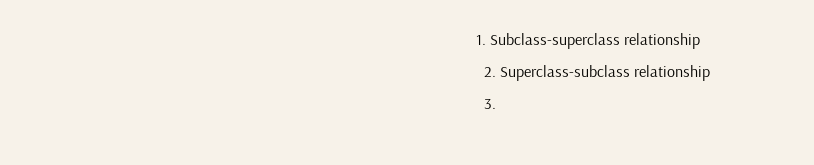1. Subclass-superclass relationship
  2. Superclass-subclass relationship
  3.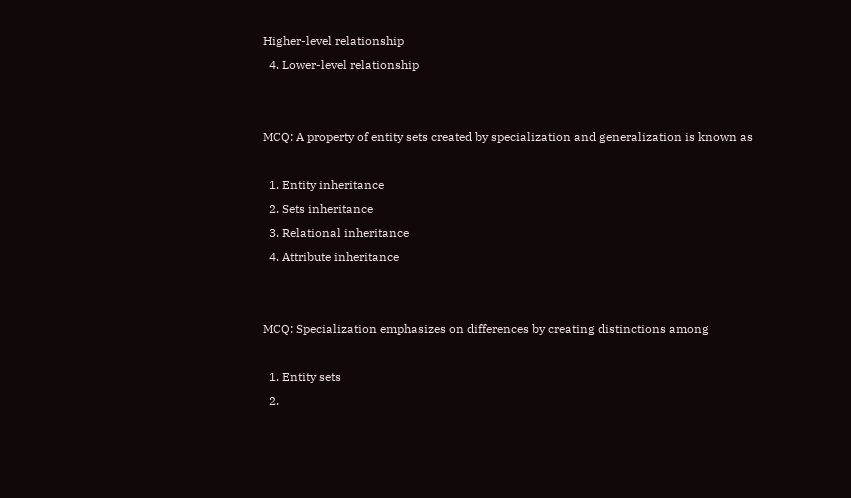Higher-level relationship
  4. Lower-level relationship


MCQ: A property of entity sets created by specialization and generalization is known as

  1. Entity inheritance
  2. Sets inheritance
  3. Relational inheritance
  4. Attribute inheritance


MCQ: Specialization emphasizes on differences by creating distinctions among

  1. Entity sets
  2.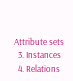Attribute sets
  3. Instances
  4. Relations